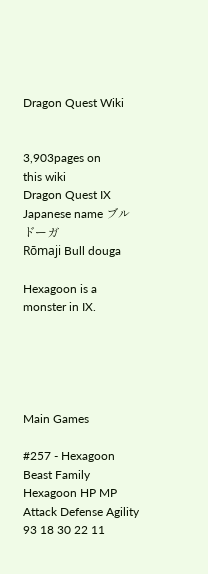Dragon Quest Wiki


3,903pages on
this wiki
Dragon Quest IX
Japanese name ブルドーガ
Rōmaji Bull douga

Hexagoon is a monster in IX.





Main Games

#257 - Hexagoon
Beast Family
Hexagoon HP MP Attack Defense Agility
93 18 30 22 11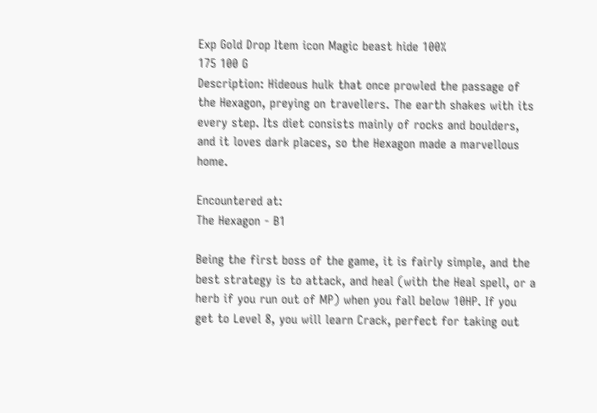Exp Gold Drop Item icon Magic beast hide 100%
175 100 G
Description: Hideous hulk that once prowled the passage of the Hexagon, preying on travellers. The earth shakes with its every step. Its diet consists mainly of rocks and boulders, and it loves dark places, so the Hexagon made a marvellous home.

Encountered at:
The Hexagon - B1

Being the first boss of the game, it is fairly simple, and the best strategy is to attack, and heal (with the Heal spell, or a herb if you run out of MP) when you fall below 10HP. If you get to Level 8, you will learn Crack, perfect for taking out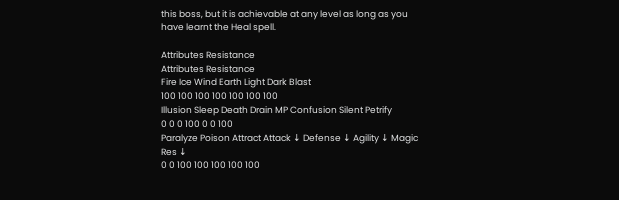this boss, but it is achievable at any level as long as you have learnt the Heal spell.

Attributes Resistance
Attributes Resistance
Fire Ice Wind Earth Light Dark Blast
100 100 100 100 100 100 100
Illusion Sleep Death Drain MP Confusion Silent Petrify
0 0 0 100 0 0 100
Paralyze Poison Attract Attack ↓ Defense ↓ Agility ↓ Magic Res ↓
0 0 100 100 100 100 100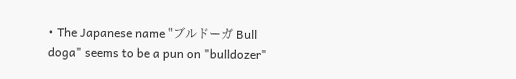• The Japanese name "ブルドーガ Bull doga" seems to be a pun on "bulldozer"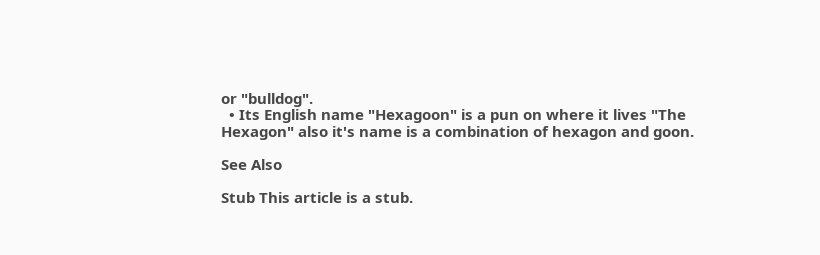or "bulldog".
  • Its English name "Hexagoon" is a pun on where it lives "The Hexagon" also it's name is a combination of hexagon and goon.

See Also

Stub This article is a stub.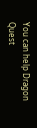You can help Dragon Quest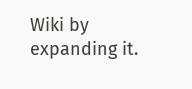Wiki by expanding it.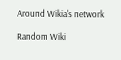Around Wikia's network

Random Wiki